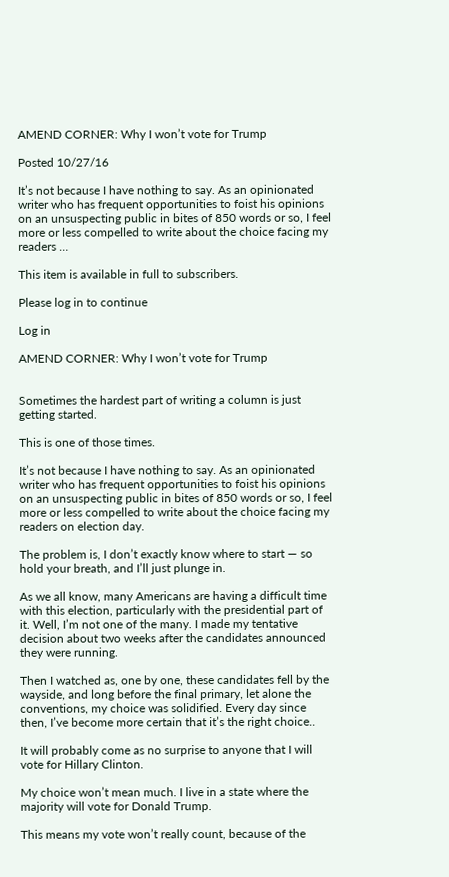AMEND CORNER: Why I won’t vote for Trump

Posted 10/27/16

It’s not because I have nothing to say. As an opinionated writer who has frequent opportunities to foist his opinions on an unsuspecting public in bites of 850 words or so, I feel more or less compelled to write about the choice facing my readers …

This item is available in full to subscribers.

Please log in to continue

Log in

AMEND CORNER: Why I won’t vote for Trump


Sometimes the hardest part of writing a column is just getting started.

This is one of those times.

It’s not because I have nothing to say. As an opinionated writer who has frequent opportunities to foist his opinions on an unsuspecting public in bites of 850 words or so, I feel more or less compelled to write about the choice facing my readers on election day.

The problem is, I don’t exactly know where to start — so hold your breath, and I’ll just plunge in.

As we all know, many Americans are having a difficult time with this election, particularly with the presidential part of it. Well, I’m not one of the many. I made my tentative decision about two weeks after the candidates announced they were running.

Then I watched as, one by one, these candidates fell by the wayside, and long before the final primary, let alone the conventions, my choice was solidified. Every day since then, I’ve become more certain that it’s the right choice..

It will probably come as no surprise to anyone that I will vote for Hillary Clinton.

My choice won’t mean much. I live in a state where the majority will vote for Donald Trump.

This means my vote won’t really count, because of the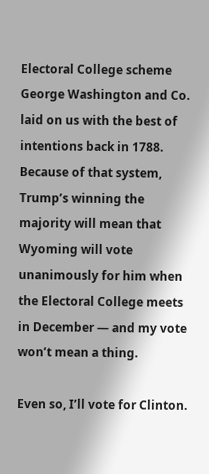Electoral College scheme George Washington and Co. laid on us with the best of intentions back in 1788. Because of that system, Trump’s winning the majority will mean that Wyoming will vote unanimously for him when the Electoral College meets in December — and my vote won’t mean a thing.

Even so, I’ll vote for Clinton.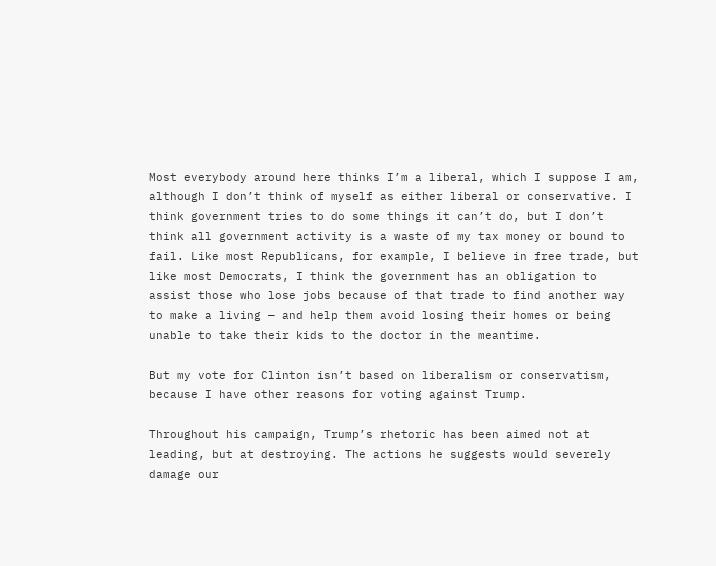Most everybody around here thinks I’m a liberal, which I suppose I am, although I don’t think of myself as either liberal or conservative. I think government tries to do some things it can’t do, but I don’t think all government activity is a waste of my tax money or bound to fail. Like most Republicans, for example, I believe in free trade, but like most Democrats, I think the government has an obligation to assist those who lose jobs because of that trade to find another way to make a living — and help them avoid losing their homes or being unable to take their kids to the doctor in the meantime.

But my vote for Clinton isn’t based on liberalism or conservatism, because I have other reasons for voting against Trump.

Throughout his campaign, Trump’s rhetoric has been aimed not at leading, but at destroying. The actions he suggests would severely damage our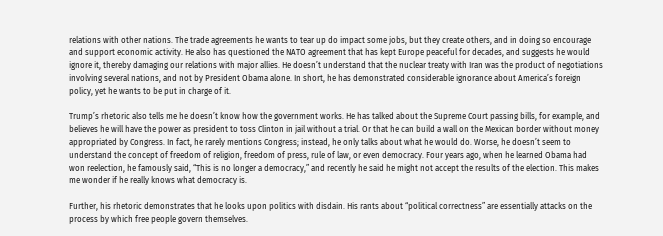relations with other nations. The trade agreements he wants to tear up do impact some jobs, but they create others, and in doing so encourage and support economic activity. He also has questioned the NATO agreement that has kept Europe peaceful for decades, and suggests he would ignore it, thereby damaging our relations with major allies. He doesn’t understand that the nuclear treaty with Iran was the product of negotiations involving several nations, and not by President Obama alone. In short, he has demonstrated considerable ignorance about America’s foreign policy, yet he wants to be put in charge of it.

Trump’s rhetoric also tells me he doesn’t know how the government works. He has talked about the Supreme Court passing bills, for example, and believes he will have the power as president to toss Clinton in jail without a trial. Or that he can build a wall on the Mexican border without money appropriated by Congress. In fact, he rarely mentions Congress; instead, he only talks about what he would do. Worse, he doesn’t seem to understand the concept of freedom of religion, freedom of press, rule of law, or even democracy. Four years ago, when he learned Obama had won reelection, he famously said, “This is no longer a democracy,” and recently he said he might not accept the results of the election. This makes me wonder if he really knows what democracy is.

Further, his rhetoric demonstrates that he looks upon politics with disdain. His rants about “political correctness” are essentially attacks on the process by which free people govern themselves.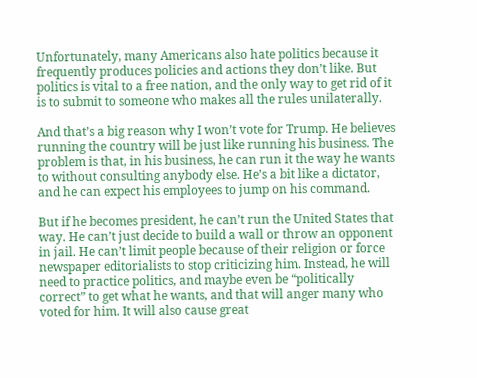Unfortunately, many Americans also hate politics because it frequently produces policies and actions they don’t like. But politics is vital to a free nation, and the only way to get rid of it is to submit to someone who makes all the rules unilaterally.

And that’s a big reason why I won’t vote for Trump. He believes running the country will be just like running his business. The problem is that, in his business, he can run it the way he wants to without consulting anybody else. He’s a bit like a dictator, and he can expect his employees to jump on his command.

But if he becomes president, he can’t run the United States that way. He can’t just decide to build a wall or throw an opponent in jail. He can’t limit people because of their religion or force newspaper editorialists to stop criticizing him. Instead, he will need to practice politics, and maybe even be “politically correct” to get what he wants, and that will anger many who voted for him. It will also cause great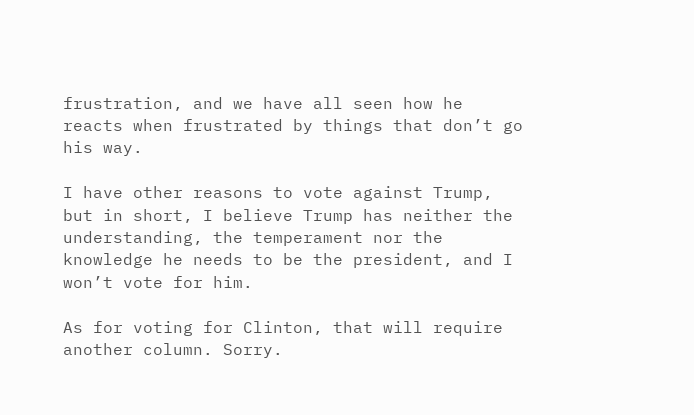frustration, and we have all seen how he reacts when frustrated by things that don’t go his way.

I have other reasons to vote against Trump, but in short, I believe Trump has neither the understanding, the temperament nor the knowledge he needs to be the president, and I won’t vote for him.

As for voting for Clinton, that will require another column. Sorry.